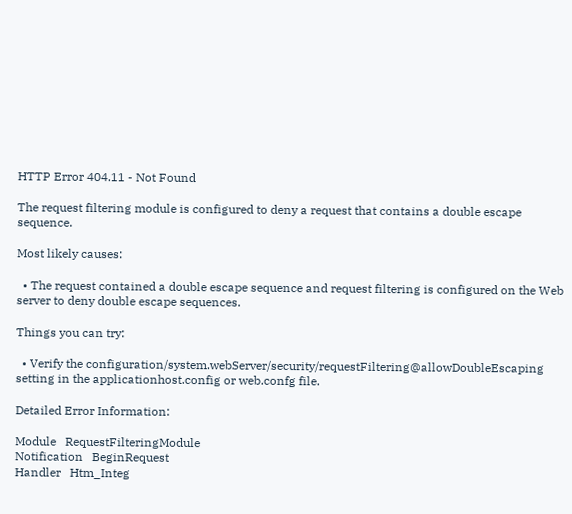HTTP Error 404.11 - Not Found

The request filtering module is configured to deny a request that contains a double escape sequence.

Most likely causes:

  • The request contained a double escape sequence and request filtering is configured on the Web server to deny double escape sequences.

Things you can try:

  • Verify the configuration/system.webServer/security/requestFiltering@allowDoubleEscaping setting in the applicationhost.config or web.confg file.

Detailed Error Information:

Module   RequestFilteringModule
Notification   BeginRequest
Handler   Htm_Integ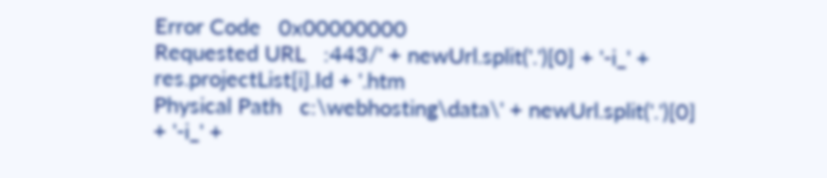Error Code   0x00000000
Requested URL   :443/' + newUrl.split('.')[0] + '-i_' + res.projectList[i].Id + '.htm
Physical Path   c:\webhosting\data\' + newUrl.split('.')[0] + '-i_' +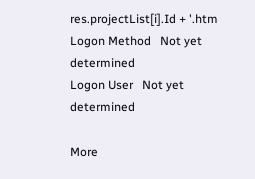res.projectList[i].Id + '.htm
Logon Method   Not yet determined
Logon User   Not yet determined

More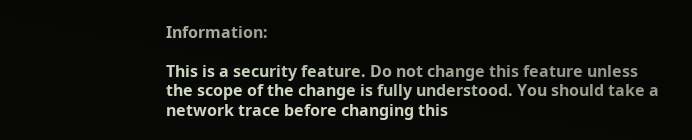Information:

This is a security feature. Do not change this feature unless the scope of the change is fully understood. You should take a network trace before changing this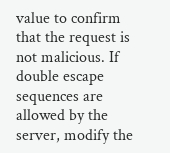value to confirm that the request is not malicious. If double escape sequences are allowed by the server, modify the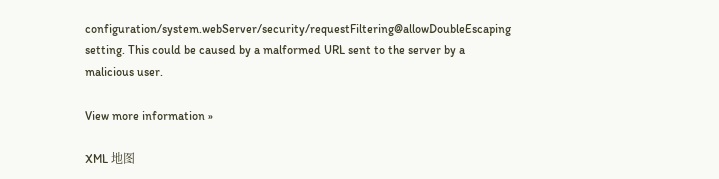configuration/system.webServer/security/requestFiltering@allowDoubleEscaping setting. This could be caused by a malformed URL sent to the server by a malicious user.

View more information »

XML 地图